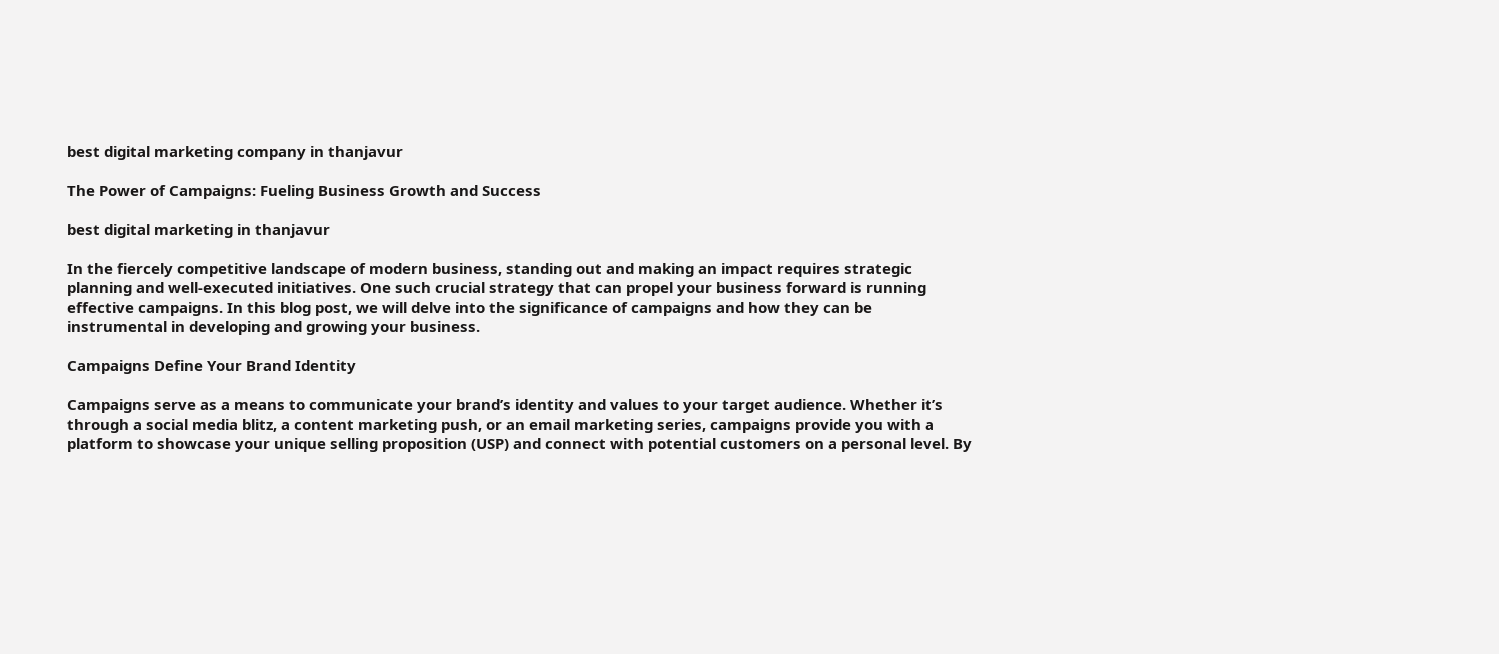best digital marketing company in thanjavur

The Power of Campaigns: Fueling Business Growth and Success

best digital marketing in thanjavur

In the fiercely competitive landscape of modern business, standing out and making an impact requires strategic planning and well-executed initiatives. One such crucial strategy that can propel your business forward is running effective campaigns. In this blog post, we will delve into the significance of campaigns and how they can be instrumental in developing and growing your business.

Campaigns Define Your Brand Identity

Campaigns serve as a means to communicate your brand’s identity and values to your target audience. Whether it’s through a social media blitz, a content marketing push, or an email marketing series, campaigns provide you with a platform to showcase your unique selling proposition (USP) and connect with potential customers on a personal level. By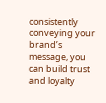consistently conveying your brand’s message, you can build trust and loyalty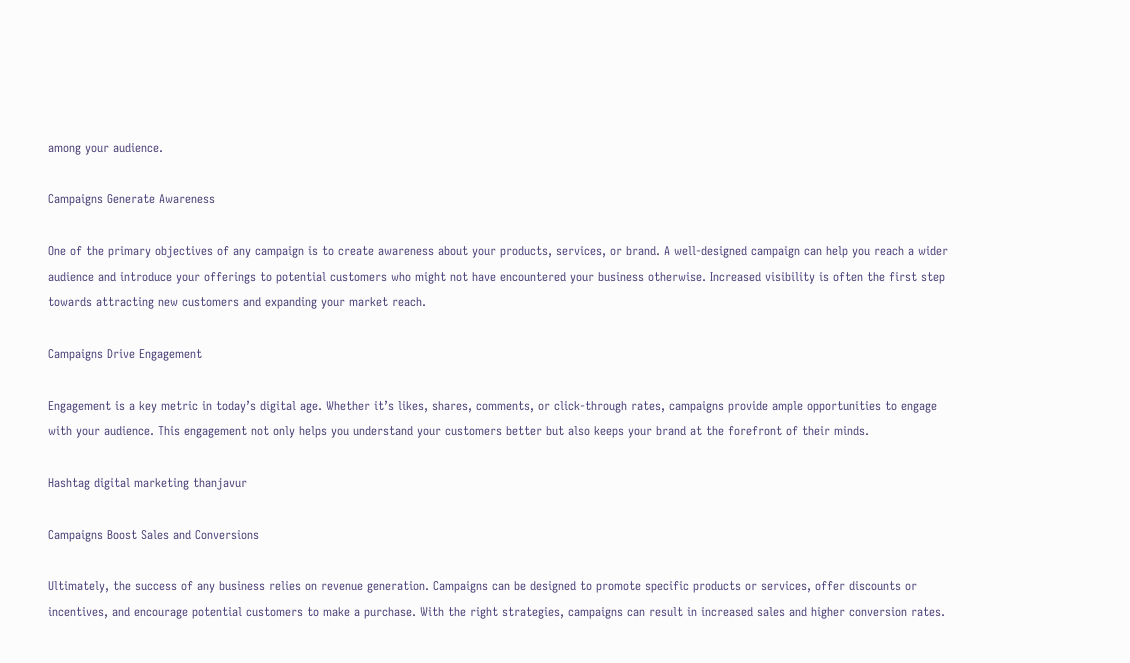among your audience.

Campaigns Generate Awareness

One of the primary objectives of any campaign is to create awareness about your products, services, or brand. A well-designed campaign can help you reach a wider audience and introduce your offerings to potential customers who might not have encountered your business otherwise. Increased visibility is often the first step towards attracting new customers and expanding your market reach.

Campaigns Drive Engagement

Engagement is a key metric in today’s digital age. Whether it’s likes, shares, comments, or click-through rates, campaigns provide ample opportunities to engage with your audience. This engagement not only helps you understand your customers better but also keeps your brand at the forefront of their minds.

Hashtag digital marketing thanjavur

Campaigns Boost Sales and Conversions

Ultimately, the success of any business relies on revenue generation. Campaigns can be designed to promote specific products or services, offer discounts or incentives, and encourage potential customers to make a purchase. With the right strategies, campaigns can result in increased sales and higher conversion rates.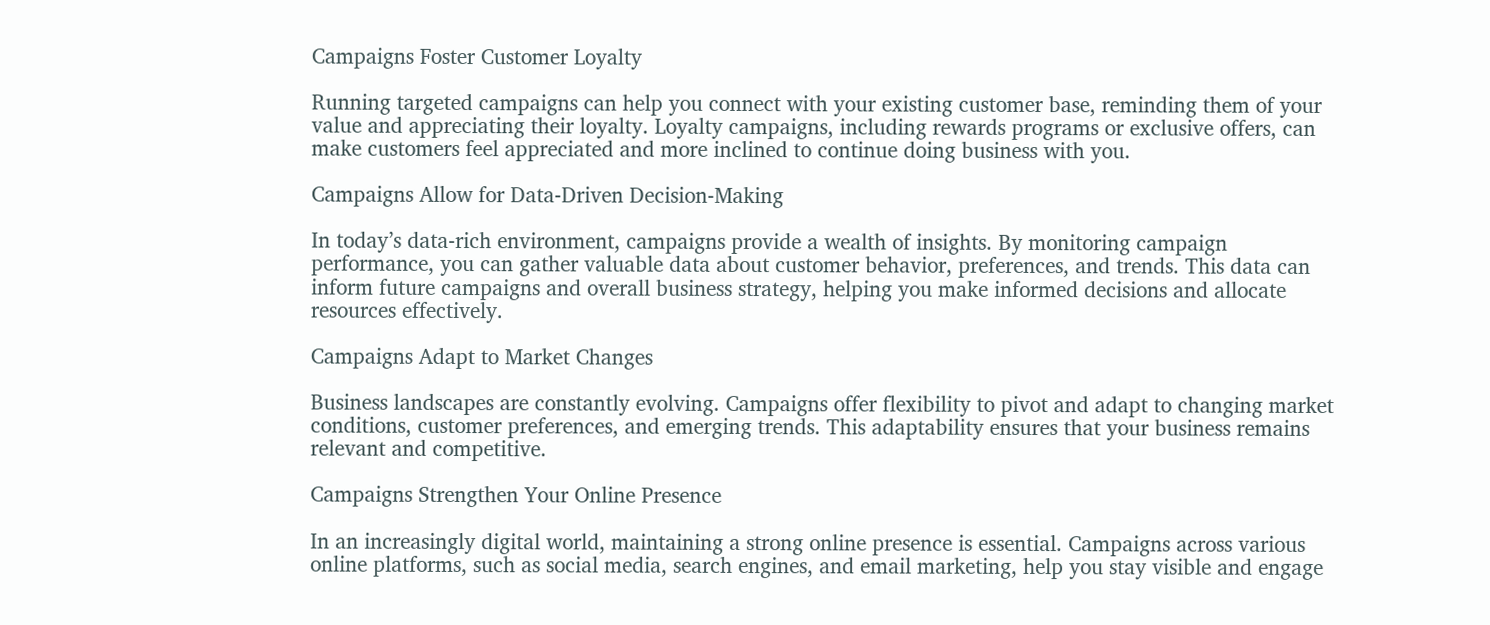Campaigns Foster Customer Loyalty

Running targeted campaigns can help you connect with your existing customer base, reminding them of your value and appreciating their loyalty. Loyalty campaigns, including rewards programs or exclusive offers, can make customers feel appreciated and more inclined to continue doing business with you.

Campaigns Allow for Data-Driven Decision-Making

In today’s data-rich environment, campaigns provide a wealth of insights. By monitoring campaign performance, you can gather valuable data about customer behavior, preferences, and trends. This data can inform future campaigns and overall business strategy, helping you make informed decisions and allocate resources effectively.

Campaigns Adapt to Market Changes

Business landscapes are constantly evolving. Campaigns offer flexibility to pivot and adapt to changing market conditions, customer preferences, and emerging trends. This adaptability ensures that your business remains relevant and competitive.

Campaigns Strengthen Your Online Presence

In an increasingly digital world, maintaining a strong online presence is essential. Campaigns across various online platforms, such as social media, search engines, and email marketing, help you stay visible and engage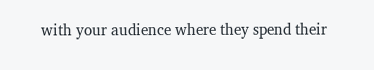with your audience where they spend their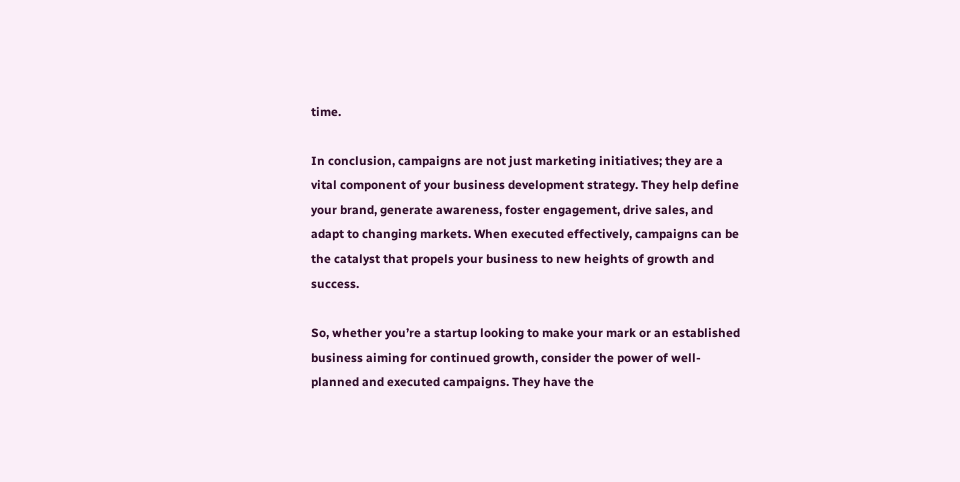time.

In conclusion, campaigns are not just marketing initiatives; they are a vital component of your business development strategy. They help define your brand, generate awareness, foster engagement, drive sales, and adapt to changing markets. When executed effectively, campaigns can be the catalyst that propels your business to new heights of growth and success.

So, whether you’re a startup looking to make your mark or an established business aiming for continued growth, consider the power of well-planned and executed campaigns. They have the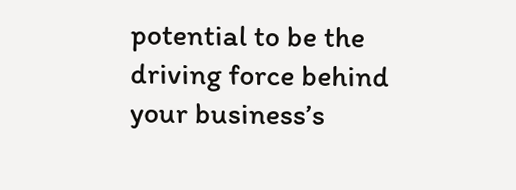potential to be the driving force behind your business’s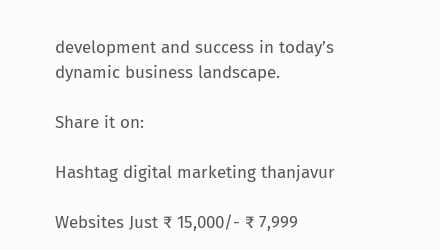development and success in today’s dynamic business landscape.

Share it on:

Hashtag digital marketing thanjavur

Websites Just ₹ 15,000/- ₹ 7,999